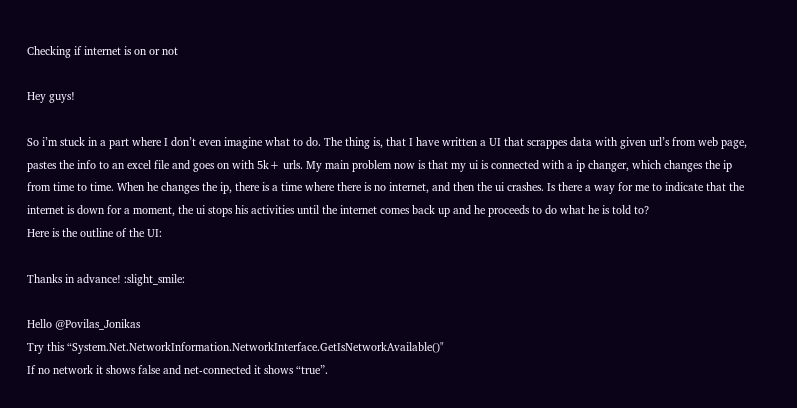Checking if internet is on or not

Hey guys!

So i’m stuck in a part where I don’t even imagine what to do. The thing is, that I have written a UI that scrappes data with given url’s from web page, pastes the info to an excel file and goes on with 5k+ urls. My main problem now is that my ui is connected with a ip changer, which changes the ip from time to time. When he changes the ip, there is a time where there is no internet, and then the ui crashes. Is there a way for me to indicate that the internet is down for a moment, the ui stops his activities until the internet comes back up and he proceeds to do what he is told to?
Here is the outline of the UI:

Thanks in advance! :slight_smile:

Hello @Povilas_Jonikas
Try this “System.Net.NetworkInformation.NetworkInterface.GetIsNetworkAvailable()"
If no network it shows false and net-connected it shows “true”.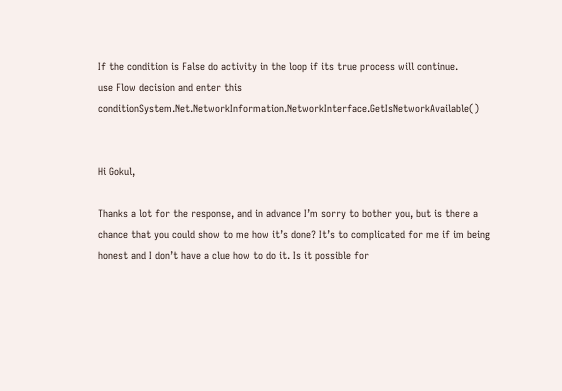If the condition is False do activity in the loop if its true process will continue.
use Flow decision and enter this conditionSystem.Net.NetworkInformation.NetworkInterface.GetIsNetworkAvailable()


Hi Gokul,

Thanks a lot for the response, and in advance I’m sorry to bother you, but is there a chance that you could show to me how it’s done? It’s to complicated for me if im being honest and I don’t have a clue how to do it. Is it possible for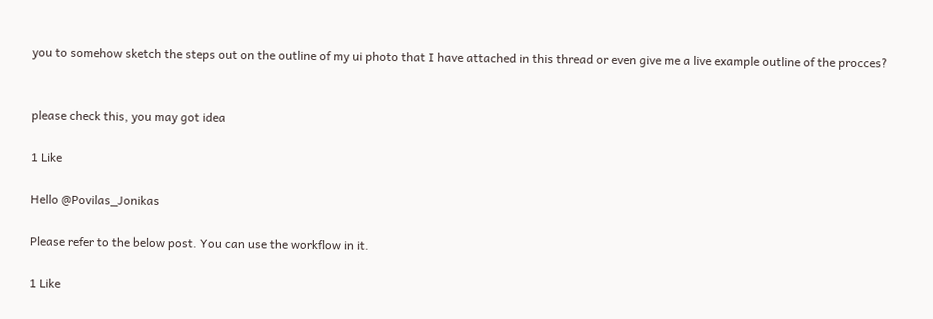you to somehow sketch the steps out on the outline of my ui photo that I have attached in this thread or even give me a live example outline of the procces?


please check this, you may got idea

1 Like

Hello @Povilas_Jonikas

Please refer to the below post. You can use the workflow in it.

1 Like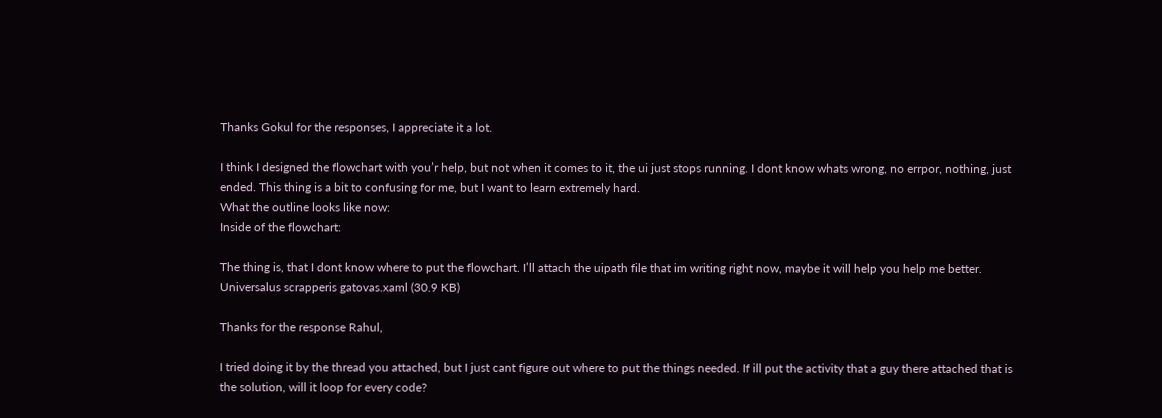Thanks Gokul for the responses, I appreciate it a lot.

I think I designed the flowchart with you’r help, but not when it comes to it, the ui just stops running. I dont know whats wrong, no errpor, nothing, just ended. This thing is a bit to confusing for me, but I want to learn extremely hard.
What the outline looks like now:
Inside of the flowchart:

The thing is, that I dont know where to put the flowchart. I’ll attach the uipath file that im writing right now, maybe it will help you help me better.
Universalus scrapperis gatovas.xaml (30.9 KB)

Thanks for the response Rahul,

I tried doing it by the thread you attached, but I just cant figure out where to put the things needed. If ill put the activity that a guy there attached that is the solution, will it loop for every code?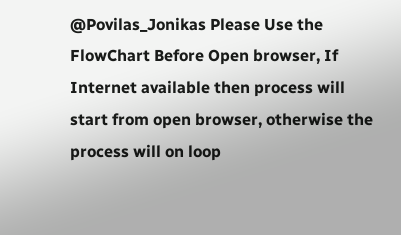@Povilas_Jonikas Please Use the FlowChart Before Open browser, If Internet available then process will start from open browser, otherwise the process will on loop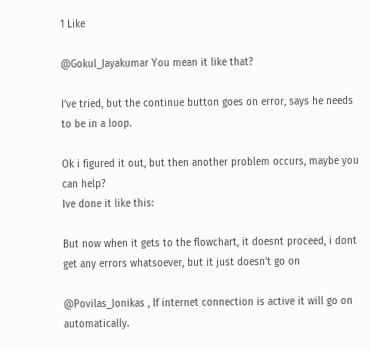1 Like

@Gokul_Jayakumar You mean it like that?

I’ve tried, but the continue button goes on error, says he needs to be in a loop.

Ok i figured it out, but then another problem occurs, maybe you can help?
Ive done it like this:

But now when it gets to the flowchart, it doesnt proceed, i dont get any errors whatsoever, but it just doesn’t go on

@Povilas_Jonikas , If internet connection is active it will go on automatically.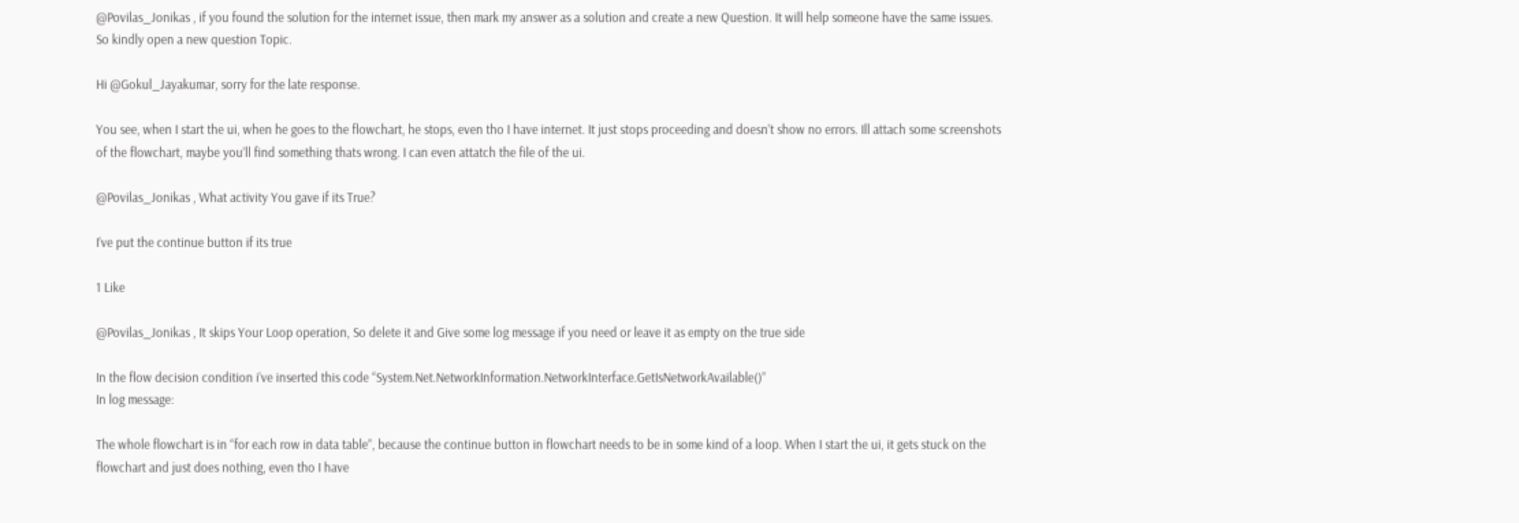@Povilas_Jonikas , if you found the solution for the internet issue, then mark my answer as a solution and create a new Question. It will help someone have the same issues. So kindly open a new question Topic.

Hi @Gokul_Jayakumar, sorry for the late response.

You see, when I start the ui, when he goes to the flowchart, he stops, even tho I have internet. It just stops proceeding and doesn’t show no errors. Ill attach some screenshots of the flowchart, maybe you’ll find something thats wrong. I can even attatch the file of the ui.

@Povilas_Jonikas , What activity You gave if its True?

I’ve put the continue button if its true

1 Like

@Povilas_Jonikas , It skips Your Loop operation, So delete it and Give some log message if you need or leave it as empty on the true side

In the flow decision condition i’ve inserted this code “System.Net.NetworkInformation.NetworkInterface.GetIsNetworkAvailable()”
In log message:

The whole flowchart is in “for each row in data table”, because the continue button in flowchart needs to be in some kind of a loop. When I start the ui, it gets stuck on the flowchart and just does nothing, even tho I have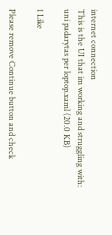internet connection
This is the UI that im working and struggling with:
uni padarytas per loptop.xaml (20.0 KB)

1 Like

Please remove Continue button and check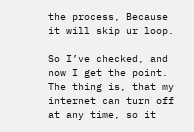the process, Because it will skip ur loop.

So I’ve checked, and now I get the point. The thing is, that my internet can turn off at any time, so it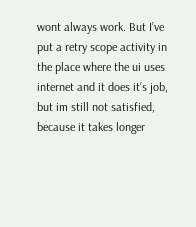wont always work. But I’ve put a retry scope activity in the place where the ui uses internet and it does it’s job, but im still not satisfied, because it takes longer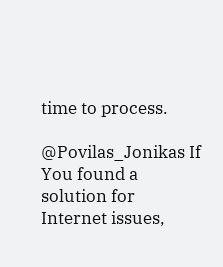time to process.

@Povilas_Jonikas If You found a solution for Internet issues,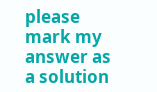please mark my answer as a solution